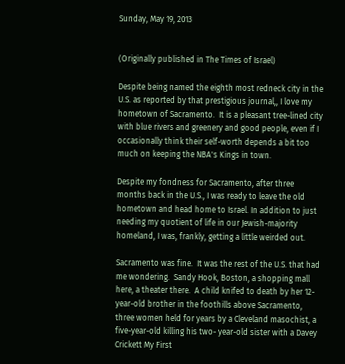Sunday, May 19, 2013


(Originally published in The Times of Israel)

Despite being named the eighth most redneck city in the U.S. as reported by that prestigious journal,, I love my hometown of Sacramento.  It is a pleasant tree-lined city with blue rivers and greenery and good people, even if I occasionally think their self-worth depends a bit too much on keeping the NBA's Kings in town.

Despite my fondness for Sacramento, after three months back in the U.S., I was ready to leave the old hometown and head home to Israel. In addition to just needing my quotient of life in our Jewish-majority homeland, I was, frankly, getting a little weirded out.

Sacramento was fine.  It was the rest of the U.S. that had me wondering.  Sandy Hook, Boston, a shopping mall here, a theater there.  A child knifed to death by her 12-year-old brother in the foothills above Sacramento, three women held for years by a Cleveland masochist, a five-year-old killing his two- year-old sister with a Davey Crickett My First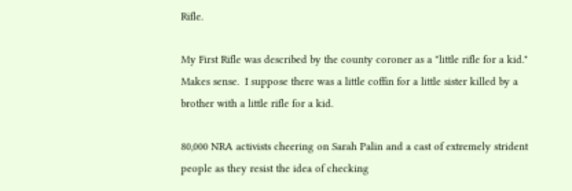Rifle.

My First Rifle was described by the county coroner as a "little rifle for a kid."  Makes sense.  I suppose there was a little coffin for a little sister killed by a brother with a little rifle for a kid.

80,000 NRA activists cheering on Sarah Palin and a cast of extremely strident people as they resist the idea of checking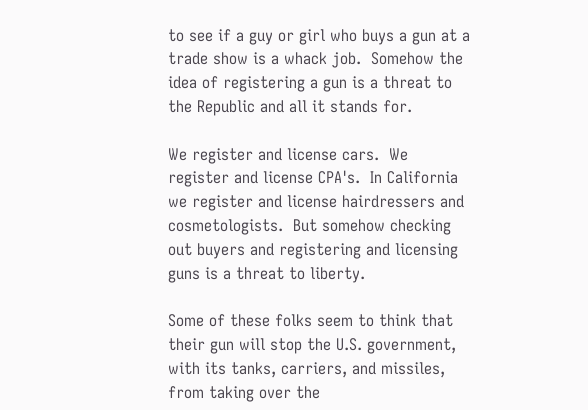to see if a guy or girl who buys a gun at a trade show is a whack job.  Somehow the idea of registering a gun is a threat to the Republic and all it stands for.

We register and license cars.  We register and license CPA's.  In California we register and license hairdressers and cosmetologists.  But somehow checking out buyers and registering and licensing guns is a threat to liberty.

Some of these folks seem to think that their gun will stop the U.S. government, with its tanks, carriers, and missiles, from taking over the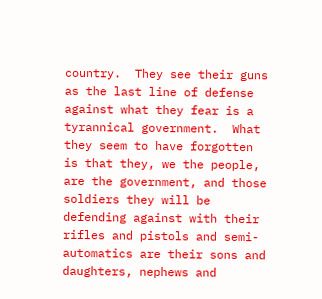country.  They see their guns as the last line of defense against what they fear is a tyrannical government.  What they seem to have forgotten is that they, we the people, are the government, and those soldiers they will be defending against with their rifles and pistols and semi-automatics are their sons and daughters, nephews and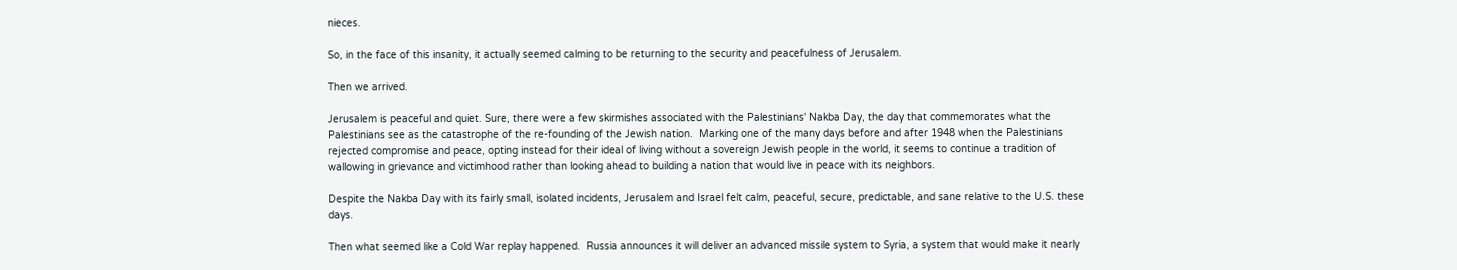nieces.

So, in the face of this insanity, it actually seemed calming to be returning to the security and peacefulness of Jerusalem.

Then we arrived.

Jerusalem is peaceful and quiet. Sure, there were a few skirmishes associated with the Palestinians' Nakba Day, the day that commemorates what the Palestinians see as the catastrophe of the re-founding of the Jewish nation.  Marking one of the many days before and after 1948 when the Palestinians rejected compromise and peace, opting instead for their ideal of living without a sovereign Jewish people in the world, it seems to continue a tradition of wallowing in grievance and victimhood rather than looking ahead to building a nation that would live in peace with its neighbors.

Despite the Nakba Day with its fairly small, isolated incidents, Jerusalem and Israel felt calm, peaceful, secure, predictable, and sane relative to the U.S. these days.

Then what seemed like a Cold War replay happened.  Russia announces it will deliver an advanced missile system to Syria, a system that would make it nearly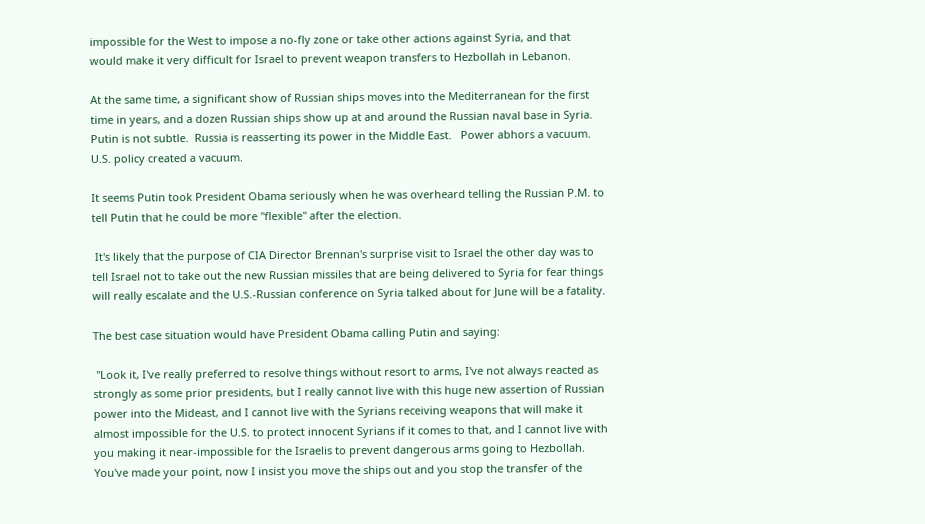impossible for the West to impose a no-fly zone or take other actions against Syria, and that would make it very difficult for Israel to prevent weapon transfers to Hezbollah in Lebanon.

At the same time, a significant show of Russian ships moves into the Mediterranean for the first time in years, and a dozen Russian ships show up at and around the Russian naval base in Syria. Putin is not subtle.  Russia is reasserting its power in the Middle East.   Power abhors a vacuum. U.S. policy created a vacuum.

It seems Putin took President Obama seriously when he was overheard telling the Russian P.M. to tell Putin that he could be more "flexible" after the election.

 It's likely that the purpose of CIA Director Brennan's surprise visit to Israel the other day was to tell Israel not to take out the new Russian missiles that are being delivered to Syria for fear things will really escalate and the U.S.-Russian conference on Syria talked about for June will be a fatality.

The best case situation would have President Obama calling Putin and saying:

 "Look it, I've really preferred to resolve things without resort to arms, I've not always reacted as strongly as some prior presidents, but I really cannot live with this huge new assertion of Russian power into the Mideast, and I cannot live with the Syrians receiving weapons that will make it almost impossible for the U.S. to protect innocent Syrians if it comes to that, and I cannot live with you making it near-impossible for the Israelis to prevent dangerous arms going to Hezbollah.  You've made your point, now I insist you move the ships out and you stop the transfer of the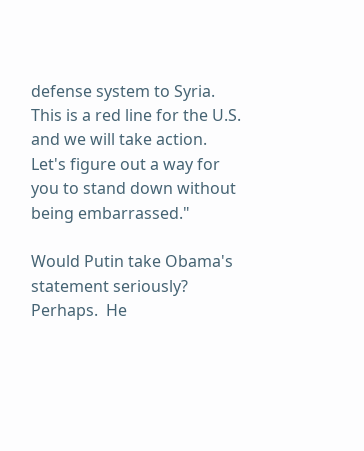defense system to Syria.  This is a red line for the U.S. and we will take action.  Let's figure out a way for you to stand down without being embarrassed."

Would Putin take Obama's statement seriously?  Perhaps.  He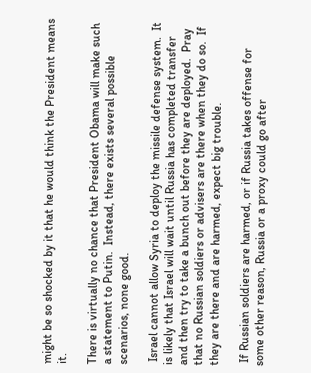might be so shocked by it that he would think the President means it.

There is virtually no chance that President Obama will make such a statement to Putin.  Instead, there exists several possible scenarios, none good.

 Israel cannot allow Syria to deploy the missile defense system.  It is likely that Israel will wait until Russia has completed transfer and then try to take a bunch out before they are deployed.  Pray that no Russian soldiers or advisers are there when they do so.  If they are there and are harmed, expect big trouble.

 If Russian soldiers are harmed, or if Russia takes offense for some other reason, Russia or a proxy could go after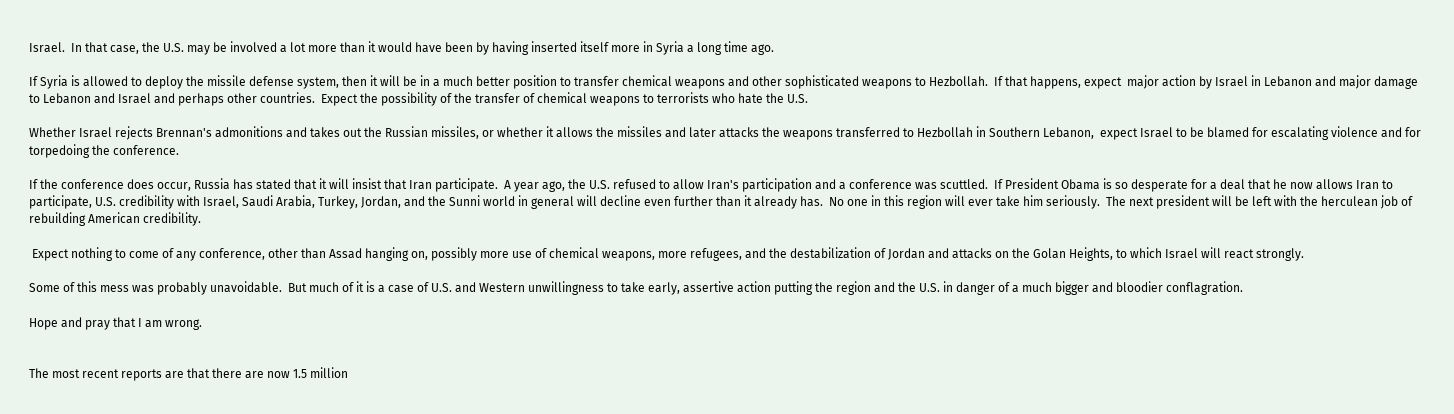Israel.  In that case, the U.S. may be involved a lot more than it would have been by having inserted itself more in Syria a long time ago.

If Syria is allowed to deploy the missile defense system, then it will be in a much better position to transfer chemical weapons and other sophisticated weapons to Hezbollah.  If that happens, expect  major action by Israel in Lebanon and major damage to Lebanon and Israel and perhaps other countries.  Expect the possibility of the transfer of chemical weapons to terrorists who hate the U.S.

Whether Israel rejects Brennan's admonitions and takes out the Russian missiles, or whether it allows the missiles and later attacks the weapons transferred to Hezbollah in Southern Lebanon,  expect Israel to be blamed for escalating violence and for torpedoing the conference.

If the conference does occur, Russia has stated that it will insist that Iran participate.  A year ago, the U.S. refused to allow Iran's participation and a conference was scuttled.  If President Obama is so desperate for a deal that he now allows Iran to participate, U.S. credibility with Israel, Saudi Arabia, Turkey, Jordan, and the Sunni world in general will decline even further than it already has.  No one in this region will ever take him seriously.  The next president will be left with the herculean job of rebuilding American credibility.

 Expect nothing to come of any conference, other than Assad hanging on, possibly more use of chemical weapons, more refugees, and the destabilization of Jordan and attacks on the Golan Heights, to which Israel will react strongly.

Some of this mess was probably unavoidable.  But much of it is a case of U.S. and Western unwillingness to take early, assertive action putting the region and the U.S. in danger of a much bigger and bloodier conflagration.

Hope and pray that I am wrong.


The most recent reports are that there are now 1.5 million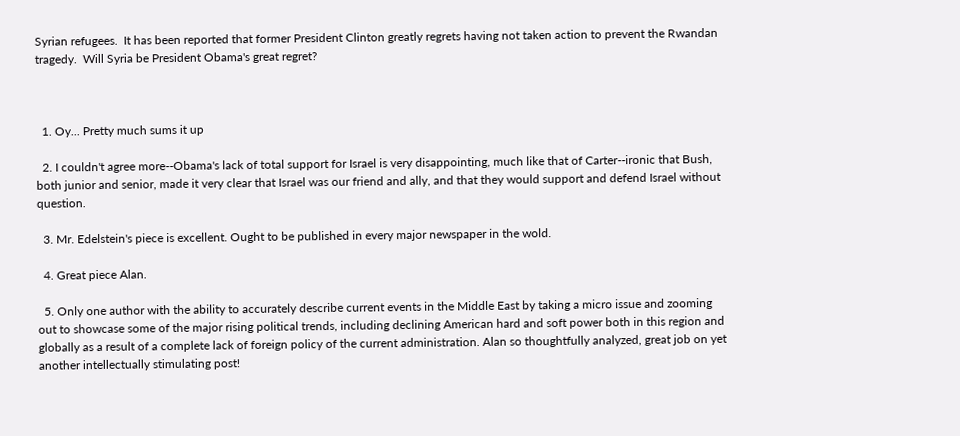Syrian refugees.  It has been reported that former President Clinton greatly regrets having not taken action to prevent the Rwandan tragedy.  Will Syria be President Obama's great regret?



  1. Oy... Pretty much sums it up

  2. I couldn't agree more--Obama's lack of total support for Israel is very disappointing, much like that of Carter--ironic that Bush, both junior and senior, made it very clear that Israel was our friend and ally, and that they would support and defend Israel without question.

  3. Mr. Edelstein's piece is excellent. Ought to be published in every major newspaper in the wold.

  4. Great piece Alan.

  5. Only one author with the ability to accurately describe current events in the Middle East by taking a micro issue and zooming out to showcase some of the major rising political trends, including declining American hard and soft power both in this region and globally as a result of a complete lack of foreign policy of the current administration. Alan so thoughtfully analyzed, great job on yet another intellectually stimulating post!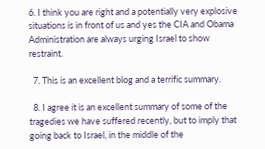6. I think you are right and a potentially very explosive situations is in front of us and yes the CIA and Obama Administration are always urging Israel to show restraint.

  7. This is an excellent blog and a terrific summary.

  8. I agree it is an excellent summary of some of the tragedies we have suffered recently, but to imply that going back to Israel, in the middle of the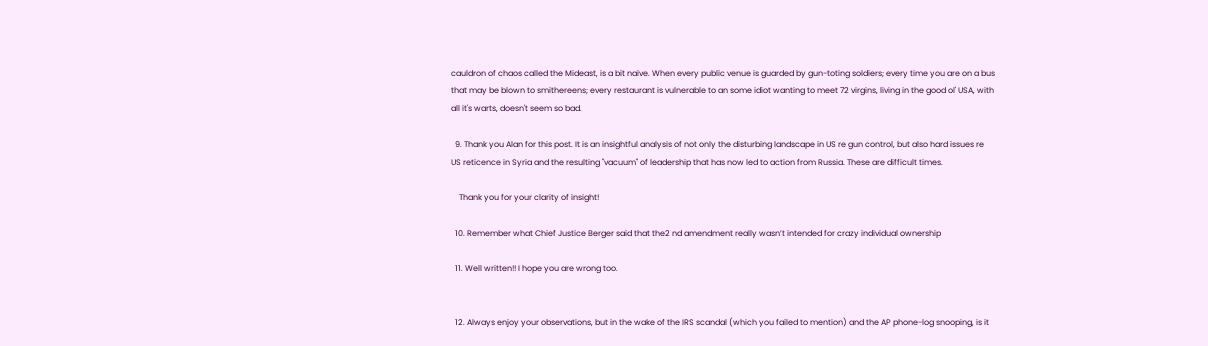cauldron of chaos called the Mideast, is a bit naive. When every public venue is guarded by gun-toting soldiers; every time you are on a bus that may be blown to smithereens; every restaurant is vulnerable to an some idiot wanting to meet 72 virgins, living in the good ol' USA, with all it's warts, doesn't seem so bad.

  9. Thank you Alan for this post. It is an insightful analysis of not only the disturbing landscape in US re gun control, but also hard issues re US reticence in Syria and the resulting "vacuum" of leadership that has now led to action from Russia. These are difficult times.

    Thank you for your clarity of insight!

  10. Remember what Chief Justice Berger said that the2 nd amendment really wasn’t intended for crazy individual ownership

  11. Well written!! I hope you are wrong too.


  12. Always enjoy your observations, but in the wake of the IRS scandal (which you failed to mention) and the AP phone-log snooping, is it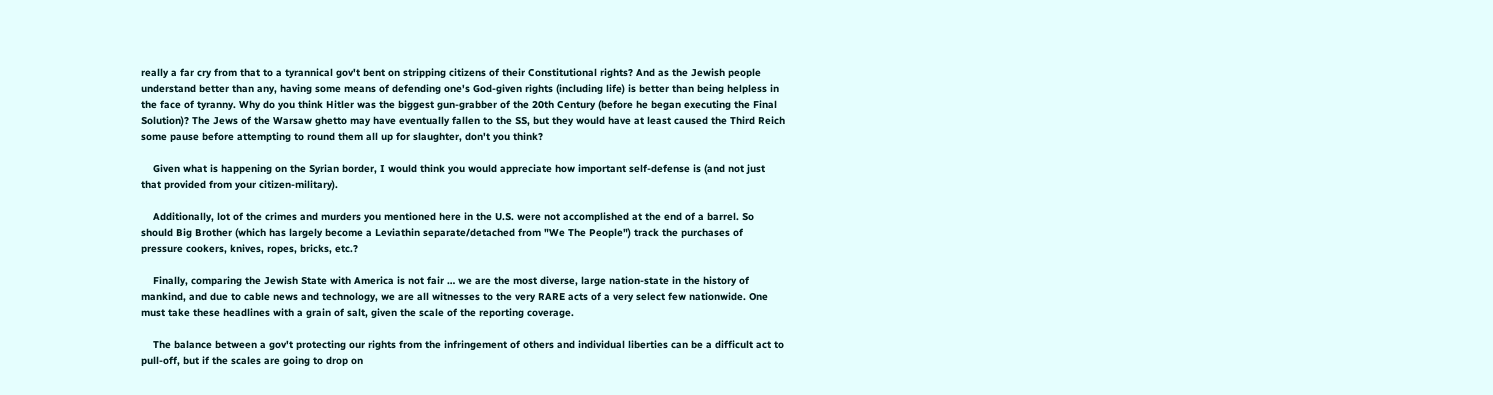really a far cry from that to a tyrannical gov't bent on stripping citizens of their Constitutional rights? And as the Jewish people understand better than any, having some means of defending one's God-given rights (including life) is better than being helpless in the face of tyranny. Why do you think Hitler was the biggest gun-grabber of the 20th Century (before he began executing the Final Solution)? The Jews of the Warsaw ghetto may have eventually fallen to the SS, but they would have at least caused the Third Reich some pause before attempting to round them all up for slaughter, don't you think?

    Given what is happening on the Syrian border, I would think you would appreciate how important self-defense is (and not just that provided from your citizen-military).

    Additionally, lot of the crimes and murders you mentioned here in the U.S. were not accomplished at the end of a barrel. So should Big Brother (which has largely become a Leviathin separate/detached from "We The People") track the purchases of pressure cookers, knives, ropes, bricks, etc.?

    Finally, comparing the Jewish State with America is not fair … we are the most diverse, large nation-state in the history of mankind, and due to cable news and technology, we are all witnesses to the very RARE acts of a very select few nationwide. One must take these headlines with a grain of salt, given the scale of the reporting coverage.

    The balance between a gov't protecting our rights from the infringement of others and individual liberties can be a difficult act to pull-off, but if the scales are going to drop on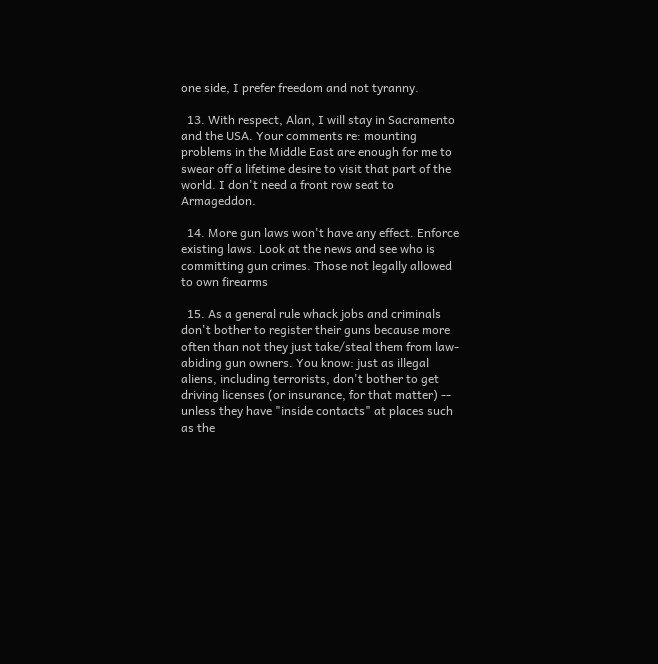one side, I prefer freedom and not tyranny.

  13. With respect, Alan, I will stay in Sacramento and the USA. Your comments re: mounting problems in the Middle East are enough for me to swear off a lifetime desire to visit that part of the world. I don't need a front row seat to Armageddon.

  14. More gun laws won't have any effect. Enforce existing laws. Look at the news and see who is committing gun crimes. Those not legally allowed to own firearms

  15. As a general rule whack jobs and criminals don't bother to register their guns because more often than not they just take/steal them from law-abiding gun owners. You know: just as illegal aliens, including terrorists, don't bother to get driving licenses (or insurance, for that matter) -- unless they have "inside contacts" at places such as the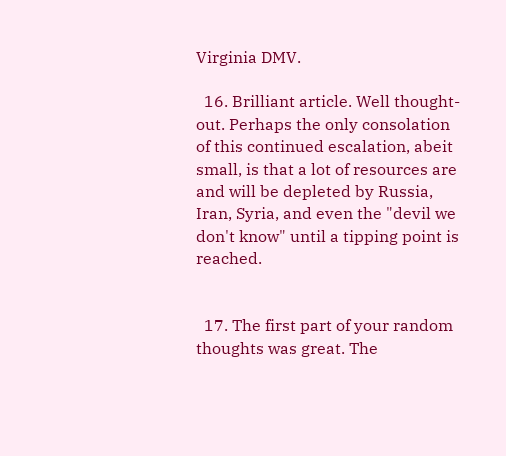Virginia DMV.

  16. Brilliant article. Well thought-out. Perhaps the only consolation of this continued escalation, abeit small, is that a lot of resources are and will be depleted by Russia, Iran, Syria, and even the "devil we don't know" until a tipping point is reached.


  17. The first part of your random thoughts was great. The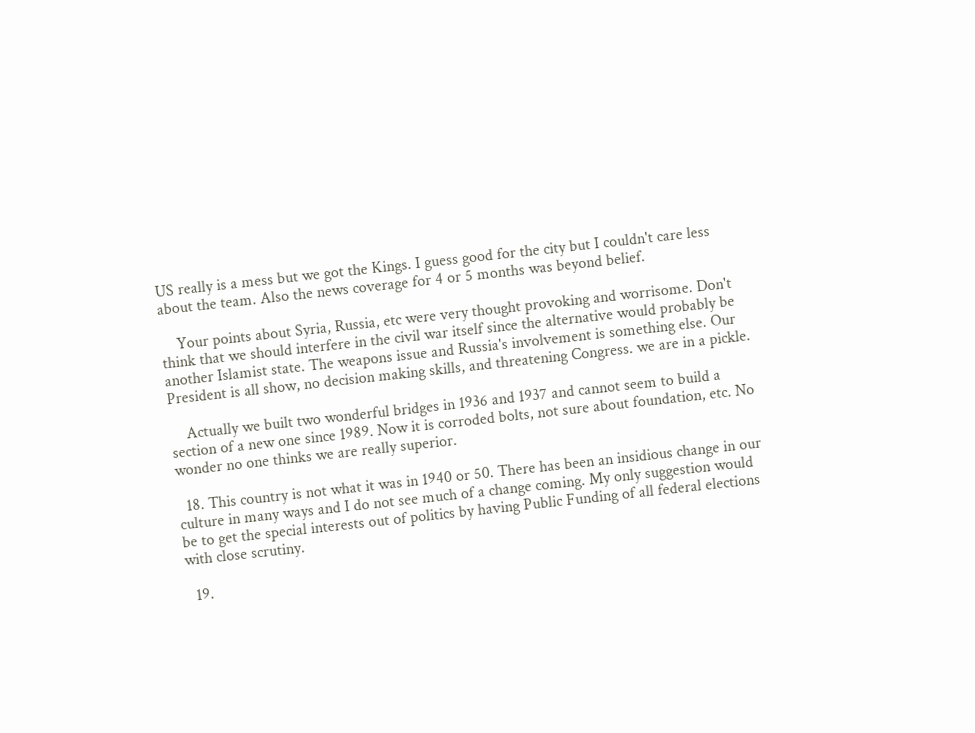US really is a mess but we got the Kings. I guess good for the city but I couldn't care less about the team. Also the news coverage for 4 or 5 months was beyond belief.

    Your points about Syria, Russia, etc were very thought provoking and worrisome. Don't think that we should interfere in the civil war itself since the alternative would probably be another Islamist state. The weapons issue and Russia's involvement is something else. Our President is all show, no decision making skills, and threatening Congress. we are in a pickle.

    Actually we built two wonderful bridges in 1936 and 1937 and cannot seem to build a section of a new one since 1989. Now it is corroded bolts, not sure about foundation, etc. No wonder no one thinks we are really superior.

  18. This country is not what it was in 1940 or 50. There has been an insidious change in our culture in many ways and I do not see much of a change coming. My only suggestion would be to get the special interests out of politics by having Public Funding of all federal elections with close scrutiny.

  19.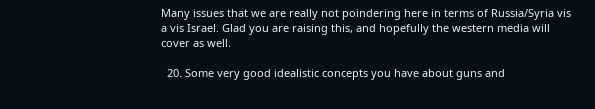Many issues that we are really not poindering here in terms of Russia/Syria vis a vis Israel. Glad you are raising this, and hopefully the western media will cover as well.

  20. Some very good idealistic concepts you have about guns and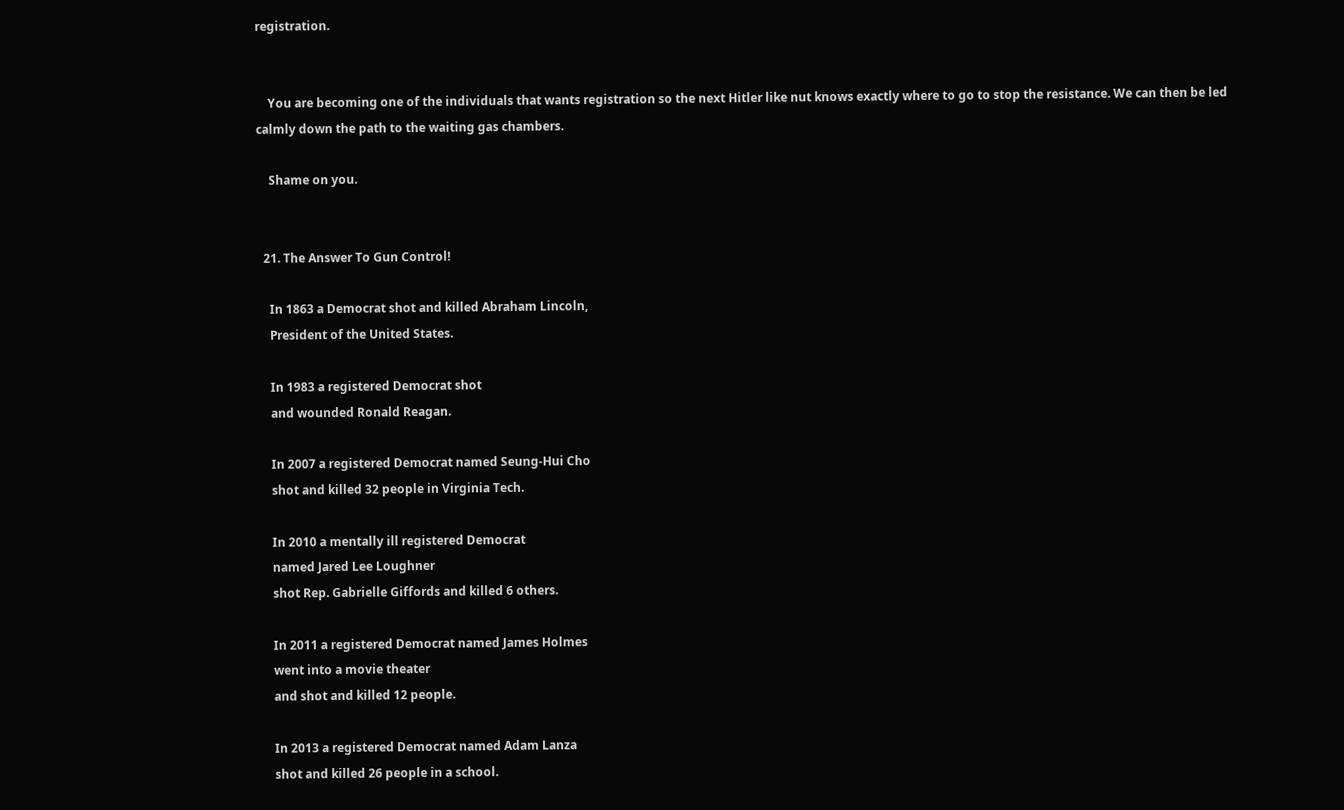registration.


    You are becoming one of the individuals that wants registration so the next Hitler like nut knows exactly where to go to stop the resistance. We can then be led calmly down the path to the waiting gas chambers.

    Shame on you.


  21. The Answer To Gun Control!

    In 1863 a Democrat shot and killed Abraham Lincoln,
    President of the United States.

    In 1983 a registered Democrat shot
    and wounded Ronald Reagan.

    In 2007 a registered Democrat named Seung-Hui Cho
    shot and killed 32 people in Virginia Tech.

    In 2010 a mentally ill registered Democrat
    named Jared Lee Loughner
    shot Rep. Gabrielle Giffords and killed 6 others.

    In 2011 a registered Democrat named James Holmes
    went into a movie theater
    and shot and killed 12 people.

    In 2013 a registered Democrat named Adam Lanza
    shot and killed 26 people in a school.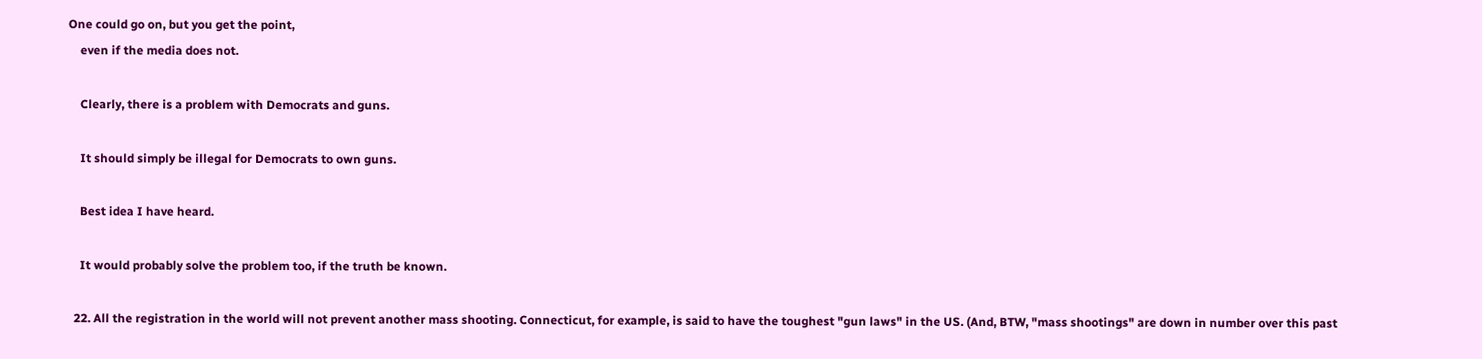One could go on, but you get the point,
    even if the media does not.

    Clearly, there is a problem with Democrats and guns.

    It should simply be illegal for Democrats to own guns.

    Best idea I have heard.

    It would probably solve the problem too, if the truth be known.

  22. All the registration in the world will not prevent another mass shooting. Connecticut, for example, is said to have the toughest "gun laws" in the US. (And, BTW, "mass shootings" are down in number over this past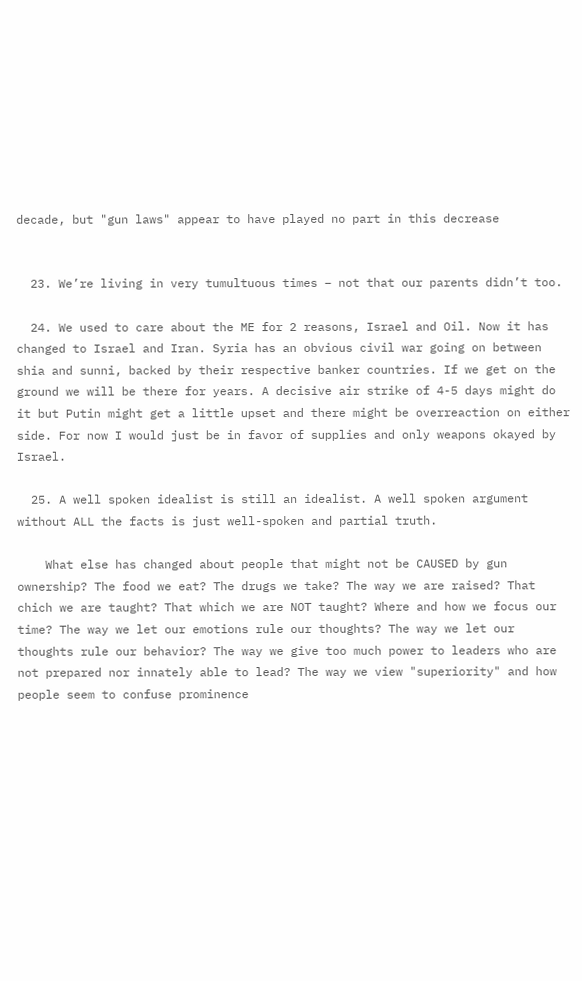decade, but "gun laws" appear to have played no part in this decrease


  23. We’re living in very tumultuous times – not that our parents didn’t too.

  24. We used to care about the ME for 2 reasons, Israel and Oil. Now it has changed to Israel and Iran. Syria has an obvious civil war going on between shia and sunni, backed by their respective banker countries. If we get on the ground we will be there for years. A decisive air strike of 4-5 days might do it but Putin might get a little upset and there might be overreaction on either side. For now I would just be in favor of supplies and only weapons okayed by Israel.

  25. A well spoken idealist is still an idealist. A well spoken argument without ALL the facts is just well-spoken and partial truth.

    What else has changed about people that might not be CAUSED by gun ownership? The food we eat? The drugs we take? The way we are raised? That chich we are taught? That which we are NOT taught? Where and how we focus our time? The way we let our emotions rule our thoughts? The way we let our thoughts rule our behavior? The way we give too much power to leaders who are not prepared nor innately able to lead? The way we view "superiority" and how people seem to confuse prominence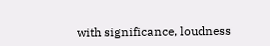with significance, loudness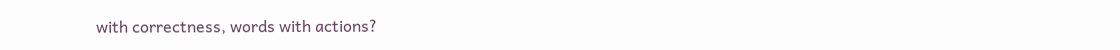with correctness, words with actions?